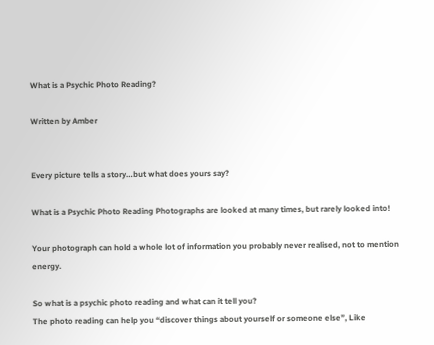What is a Psychic Photo Reading?

Written by Amber


Every picture tells a story…but what does yours say?

What is a Psychic Photo Reading Photographs are looked at many times, but rarely looked into!

Your photograph can hold a whole lot of information you probably never realised, not to mention energy.

So what is a psychic photo reading and what can it tell you?
The photo reading can help you “discover things about yourself or someone else”, Like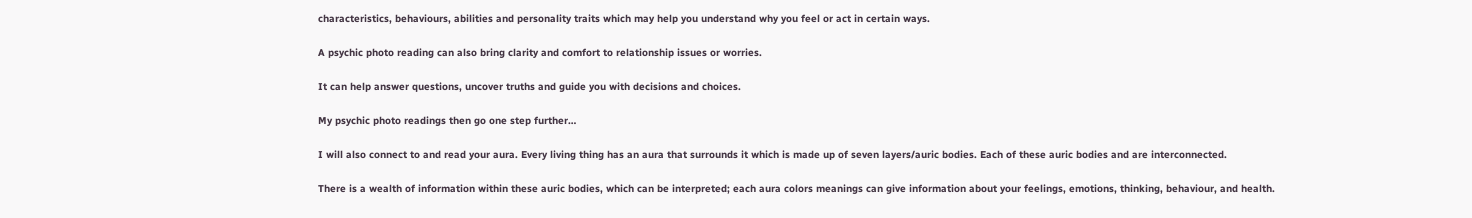characteristics, behaviours, abilities and personality traits which may help you understand why you feel or act in certain ways.

A psychic photo reading can also bring clarity and comfort to relationship issues or worries.

It can help answer questions, uncover truths and guide you with decisions and choices.

My psychic photo readings then go one step further…

I will also connect to and read your aura. Every living thing has an aura that surrounds it which is made up of seven layers/auric bodies. Each of these auric bodies and are interconnected.

There is a wealth of information within these auric bodies, which can be interpreted; each aura colors meanings can give information about your feelings, emotions, thinking, behaviour, and health.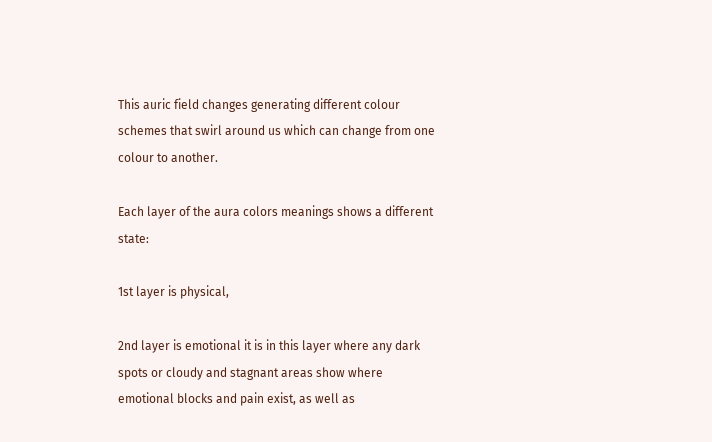This auric field changes generating different colour schemes that swirl around us which can change from one colour to another.

Each layer of the aura colors meanings shows a different state:

1st layer is physical,

2nd layer is emotional it is in this layer where any dark spots or cloudy and stagnant areas show where emotional blocks and pain exist, as well as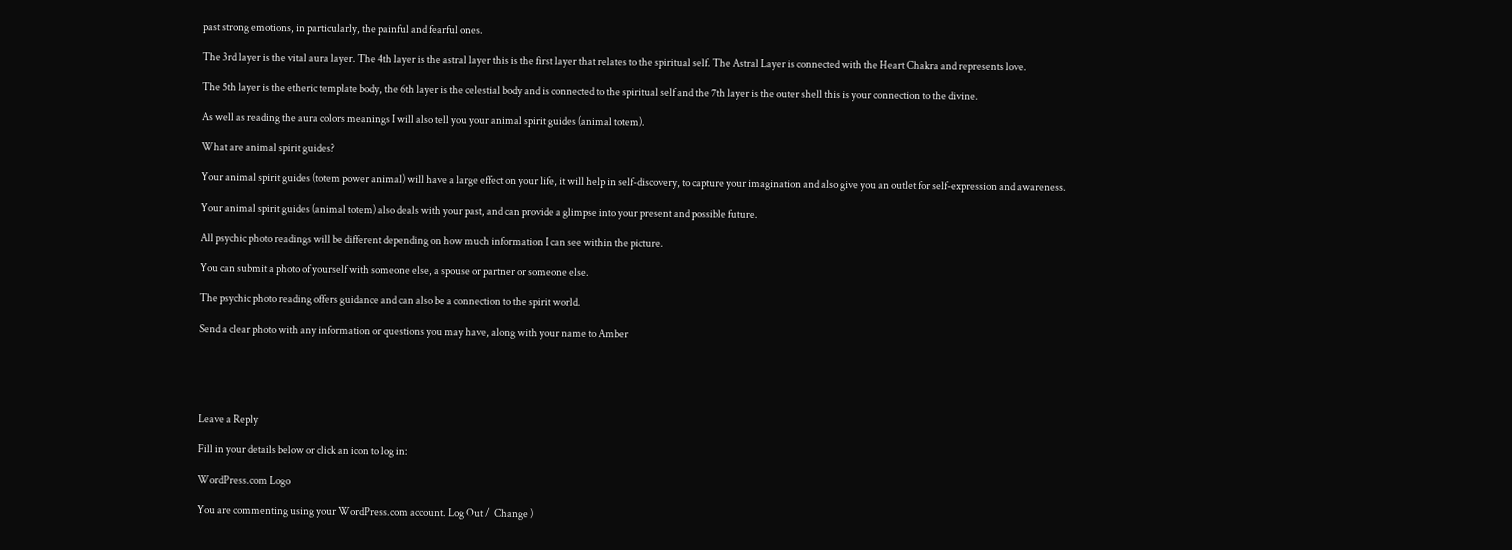past strong emotions, in particularly, the painful and fearful ones.

The 3rd layer is the vital aura layer. The 4th layer is the astral layer this is the first layer that relates to the spiritual self. The Astral Layer is connected with the Heart Chakra and represents love.

The 5th layer is the etheric template body, the 6th layer is the celestial body and is connected to the spiritual self and the 7th layer is the outer shell this is your connection to the divine.

As well as reading the aura colors meanings I will also tell you your animal spirit guides (animal totem).

What are animal spirit guides?

Your animal spirit guides (totem power animal) will have a large effect on your life, it will help in self-discovery, to capture your imagination and also give you an outlet for self-expression and awareness.

Your animal spirit guides (animal totem) also deals with your past, and can provide a glimpse into your present and possible future.

All psychic photo readings will be different depending on how much information I can see within the picture.

You can submit a photo of yourself with someone else, a spouse or partner or someone else.

The psychic photo reading offers guidance and can also be a connection to the spirit world.

Send a clear photo with any information or questions you may have, along with your name to Amber





Leave a Reply

Fill in your details below or click an icon to log in:

WordPress.com Logo

You are commenting using your WordPress.com account. Log Out /  Change )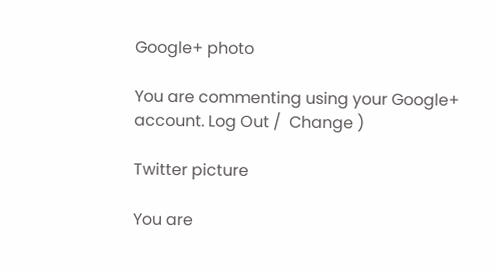Google+ photo

You are commenting using your Google+ account. Log Out /  Change )

Twitter picture

You are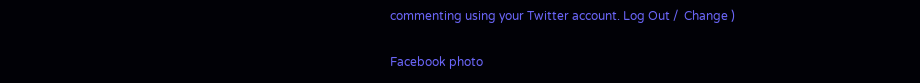commenting using your Twitter account. Log Out /  Change )

Facebook photo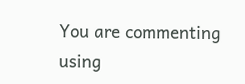You are commenting using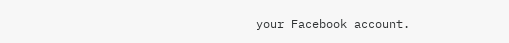your Facebook account.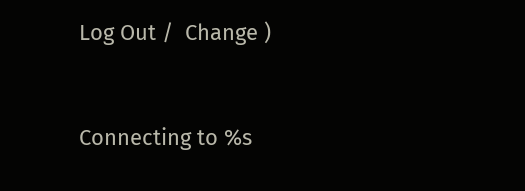Log Out /  Change )


Connecting to %s